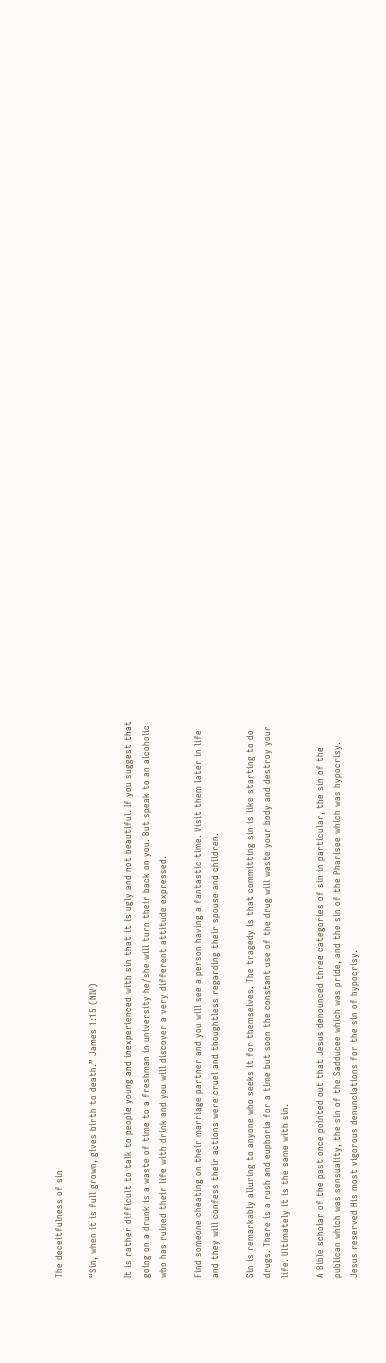The deceitfulness of sin

“Sin, when it is full grown, gives birth to death.” James 1:15 (NIV)

It is rather difficult to talk to people young and inexperienced with sin that it is ugly and not beautiful. If you suggest that going on a drunk is a waste of time to a freshman in university he/she will turn their back on you. But speak to an alcoholic who has ruined their life with drink and you will discover a very different attitude expressed.

Find someone cheating on their marriage partner and you will see a person having a fantastic time. Visit them later in life and they will confess their actions were cruel and thoughtless regarding their spouse and children.

Sin is remarkably alluring to anyone who seeks it for themselves. The tragedy is that committing sin is like starting to do drugs. There is a rush and euphoria for a time but soon the constant use of the drug will waste your body and destroy your life. Ultimately it is the same with sin.

A Bible scholar of the past once pointed out that Jesus denounced three categories of sin in particular, the sin of the publican which was sensuality, the sin of the Sadducee which was pride, and the sin of the Pharisee which was hypocrisy. Jesus reserved His most vigorous denunciations for the sin of hypocrisy.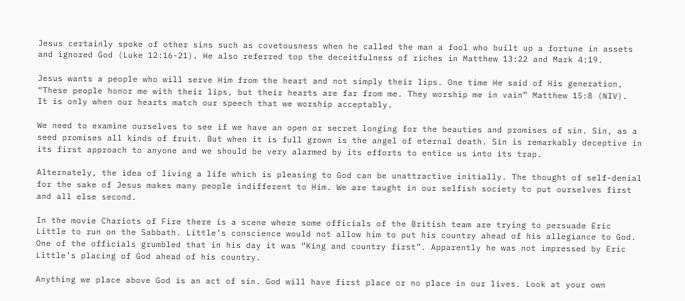Jesus certainly spoke of other sins such as covetousness when he called the man a fool who built up a fortune in assets and ignored God (Luke 12:16-21). He also referred top the deceitfulness of riches in Matthew 13:22 and Mark 4:19.

Jesus wants a people who will serve Him from the heart and not simply their lips. One time He said of His generation, “These people honor me with their lips, but their hearts are far from me. They worship me in vain” Matthew 15:8 (NIV).  It is only when our hearts match our speech that we worship acceptably.

We need to examine ourselves to see if we have an open or secret longing for the beauties and promises of sin. Sin, as a seed promises all kinds of fruit. But when it is full grown is the angel of eternal death. Sin is remarkably deceptive in its first approach to anyone and we should be very alarmed by its efforts to entice us into its trap.

Alternately, the idea of living a life which is pleasing to God can be unattractive initially. The thought of self-denial for the sake of Jesus makes many people indifferent to Him. We are taught in our selfish society to put ourselves first and all else second.

In the movie Chariots of Fire there is a scene where some officials of the British team are trying to persuade Eric Little to run on the Sabbath. Little’s conscience would not allow him to put his country ahead of his allegiance to God. One of the officials grumbled that in his day it was “King and country first”. Apparently he was not impressed by Eric Little’s placing of God ahead of his country.

Anything we place above God is an act of sin. God will have first place or no place in our lives. Look at your own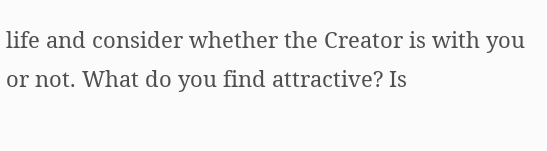life and consider whether the Creator is with you or not. What do you find attractive? Is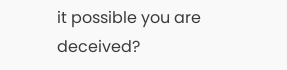it possible you are deceived?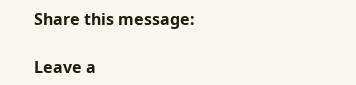Share this message:

Leave a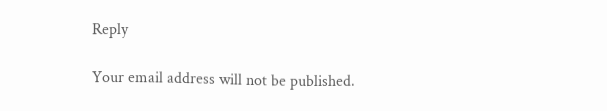Reply

Your email address will not be published.